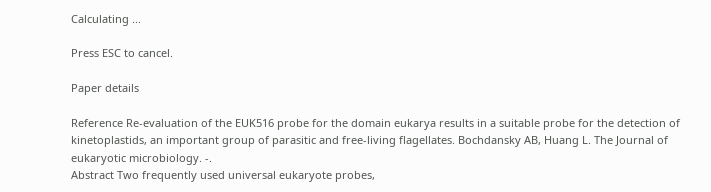Calculating ...

Press ESC to cancel.

Paper details

Reference Re-evaluation of the EUK516 probe for the domain eukarya results in a suitable probe for the detection of kinetoplastids, an important group of parasitic and free-living flagellates. Bochdansky AB, Huang L. The Journal of eukaryotic microbiology. -.
Abstract Two frequently used universal eukaryote probes,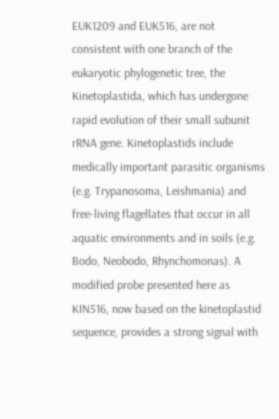EUK1209 and EUK516, are not consistent with one branch of the eukaryotic phylogenetic tree, the Kinetoplastida, which has undergone rapid evolution of their small subunit rRNA gene. Kinetoplastids include medically important parasitic organisms (e.g. Trypanosoma, Leishmania) and free-living flagellates that occur in all aquatic environments and in soils (e.g. Bodo, Neobodo, Rhynchomonas). A modified probe presented here as KIN516, now based on the kinetoplastid sequence, provides a strong signal with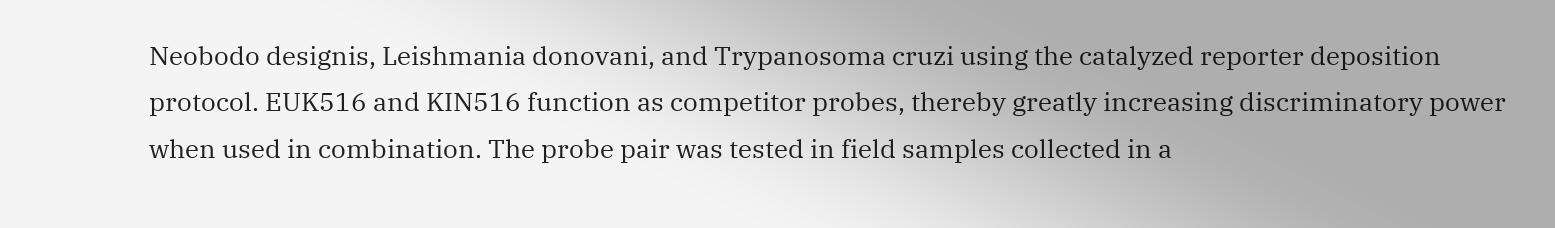Neobodo designis, Leishmania donovani, and Trypanosoma cruzi using the catalyzed reporter deposition protocol. EUK516 and KIN516 function as competitor probes, thereby greatly increasing discriminatory power when used in combination. The probe pair was tested in field samples collected in a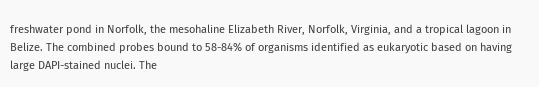freshwater pond in Norfolk, the mesohaline Elizabeth River, Norfolk, Virginia, and a tropical lagoon in Belize. The combined probes bound to 58-84% of organisms identified as eukaryotic based on having large DAPI-stained nuclei. The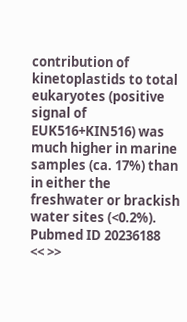contribution of kinetoplastids to total eukaryotes (positive signal of EUK516+KIN516) was much higher in marine samples (ca. 17%) than in either the freshwater or brackish water sites (<0.2%).
Pubmed ID 20236188
<< >>